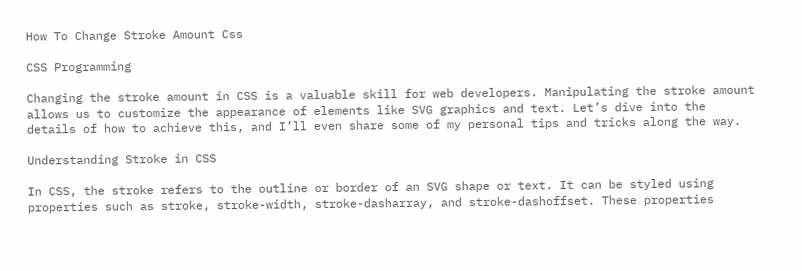How To Change Stroke Amount Css

CSS Programming

Changing the stroke amount in CSS is a valuable skill for web developers. Manipulating the stroke amount allows us to customize the appearance of elements like SVG graphics and text. Let’s dive into the details of how to achieve this, and I’ll even share some of my personal tips and tricks along the way.

Understanding Stroke in CSS

In CSS, the stroke refers to the outline or border of an SVG shape or text. It can be styled using properties such as stroke, stroke-width, stroke-dasharray, and stroke-dashoffset. These properties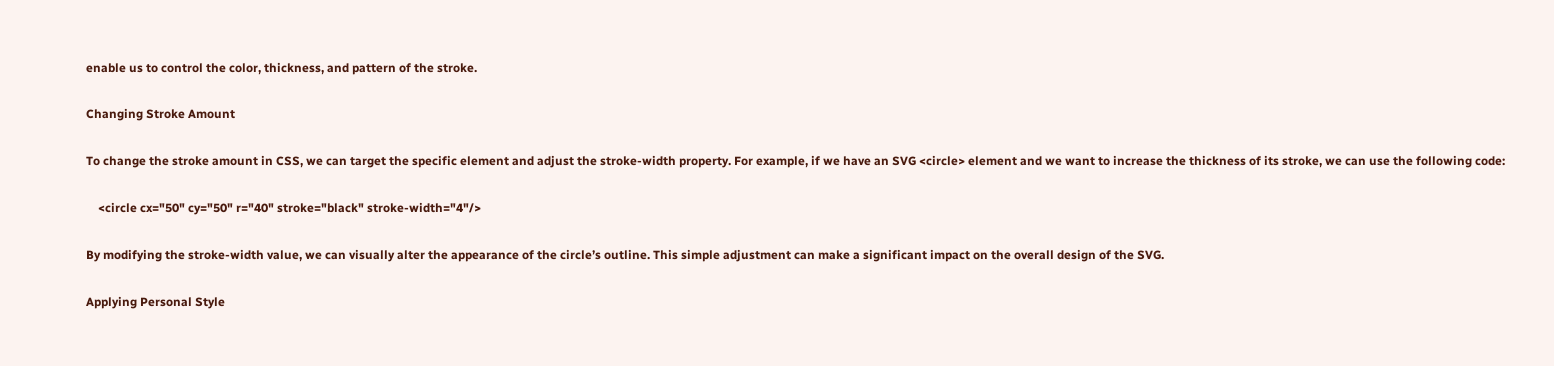enable us to control the color, thickness, and pattern of the stroke.

Changing Stroke Amount

To change the stroke amount in CSS, we can target the specific element and adjust the stroke-width property. For example, if we have an SVG <circle> element and we want to increase the thickness of its stroke, we can use the following code:

    <circle cx="50" cy="50" r="40" stroke="black" stroke-width="4"/>

By modifying the stroke-width value, we can visually alter the appearance of the circle’s outline. This simple adjustment can make a significant impact on the overall design of the SVG.

Applying Personal Style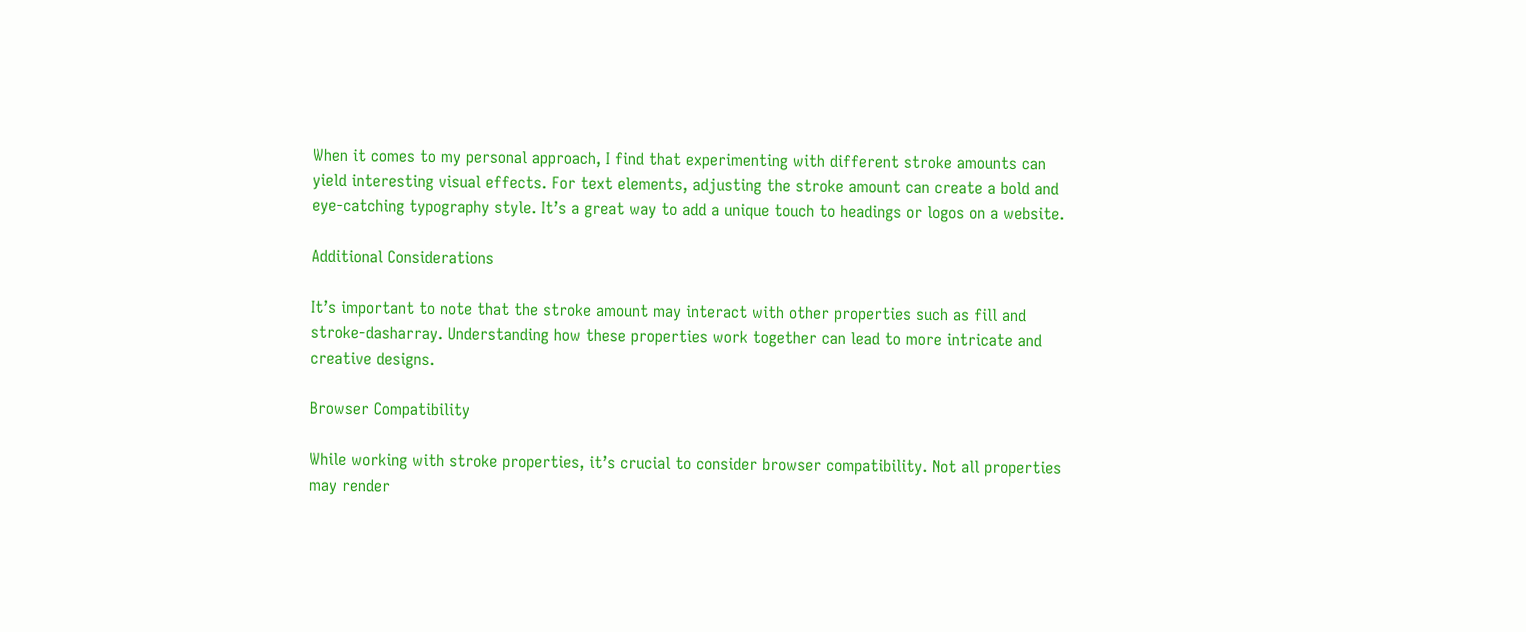When it comes to my personal approach, I find that experimenting with different stroke amounts can yield interesting visual effects. For text elements, adjusting the stroke amount can create a bold and eye-catching typography style. It’s a great way to add a unique touch to headings or logos on a website.

Additional Considerations

It’s important to note that the stroke amount may interact with other properties such as fill and stroke-dasharray. Understanding how these properties work together can lead to more intricate and creative designs.

Browser Compatibility

While working with stroke properties, it’s crucial to consider browser compatibility. Not all properties may render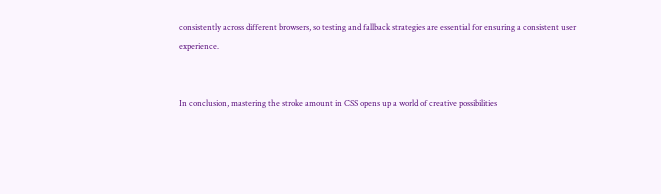consistently across different browsers, so testing and fallback strategies are essential for ensuring a consistent user experience.


In conclusion, mastering the stroke amount in CSS opens up a world of creative possibilities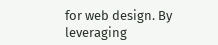for web design. By leveraging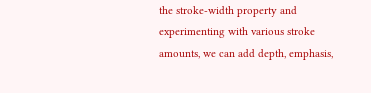the stroke-width property and experimenting with various stroke amounts, we can add depth, emphasis,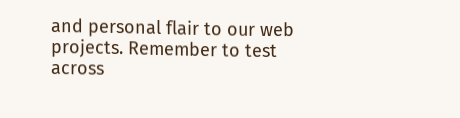and personal flair to our web projects. Remember to test across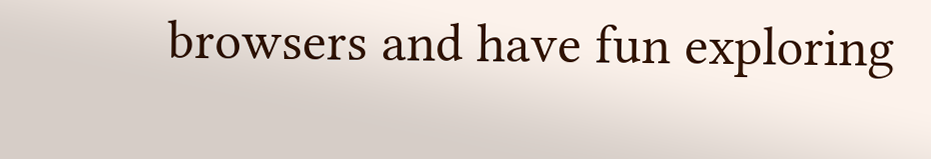browsers and have fun exploring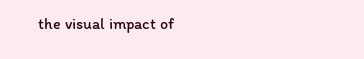the visual impact of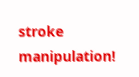stroke manipulation!